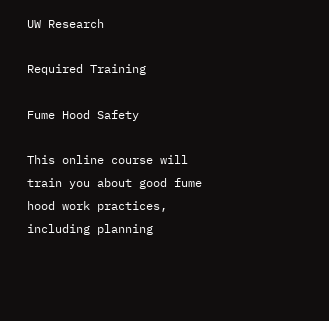UW Research

Required Training

Fume Hood Safety

This online course will train you about good fume hood work practices, including planning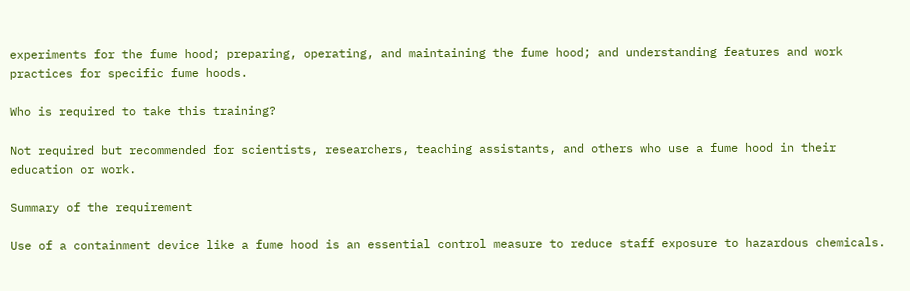experiments for the fume hood; preparing, operating, and maintaining the fume hood; and understanding features and work practices for specific fume hoods.

Who is required to take this training?

Not required but recommended for scientists, researchers, teaching assistants, and others who use a fume hood in their education or work.

Summary of the requirement

Use of a containment device like a fume hood is an essential control measure to reduce staff exposure to hazardous chemicals.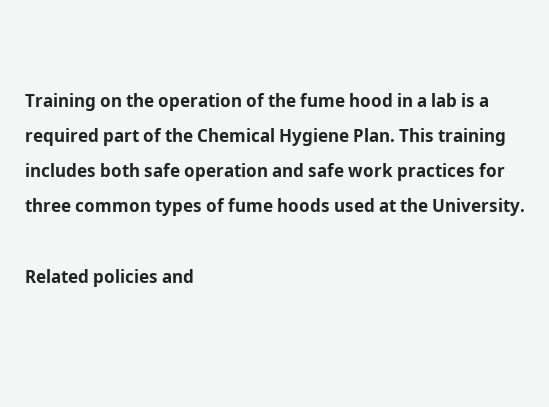Training on the operation of the fume hood in a lab is a required part of the Chemical Hygiene Plan. This training includes both safe operation and safe work practices for three common types of fume hoods used at the University.

Related policies and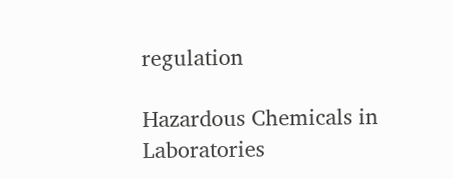regulation

Hazardous Chemicals in Laboratories